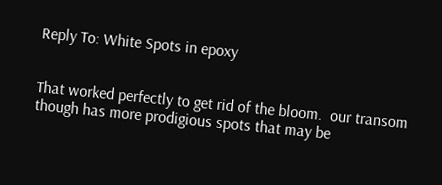Reply To: White Spots in epoxy


That worked perfectly to get rid of the bloom.  our transom though has more prodigious spots that may be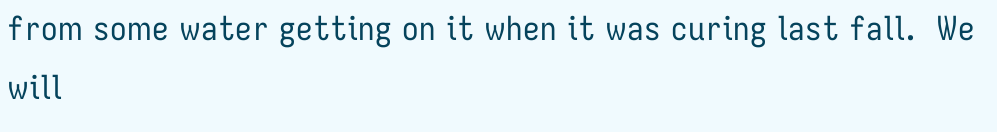from some water getting on it when it was curing last fall.  We will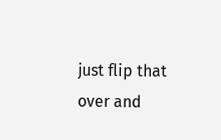just flip that over and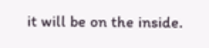it will be on the inside.